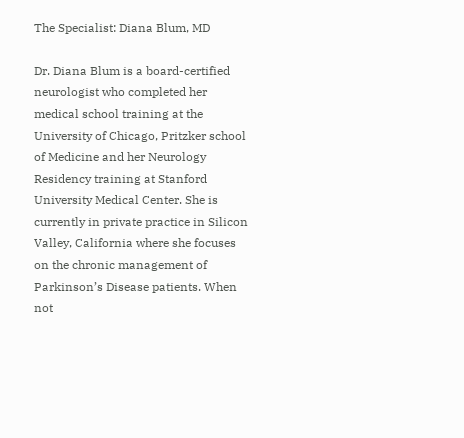The Specialist: Diana Blum, MD

Dr. Diana Blum is a board-certified neurologist who completed her medical school training at the University of Chicago, Pritzker school of Medicine and her Neurology Residency training at Stanford University Medical Center. She is currently in private practice in Silicon Valley, California where she focuses on the chronic management of Parkinson’s Disease patients. When not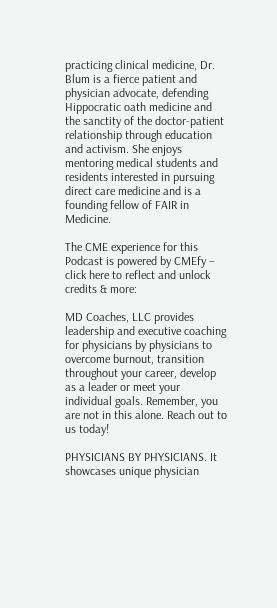practicing clinical medicine, Dr. Blum is a fierce patient and physician advocate, defending Hippocratic oath medicine and the sanctity of the doctor-patient relationship through education and activism. She enjoys mentoring medical students and residents interested in pursuing direct care medicine and is a founding fellow of FAIR in Medicine.

The CME experience for this Podcast is powered by CMEfy – click here to reflect and unlock credits & more:

MD Coaches, LLC provides leadership and executive coaching for physicians by physicians to overcome burnout, transition throughout your career, develop as a leader or meet your individual goals. Remember, you are not in this alone. Reach out to us today!

PHYSICIANS BY PHYSICIANS. It showcases unique physician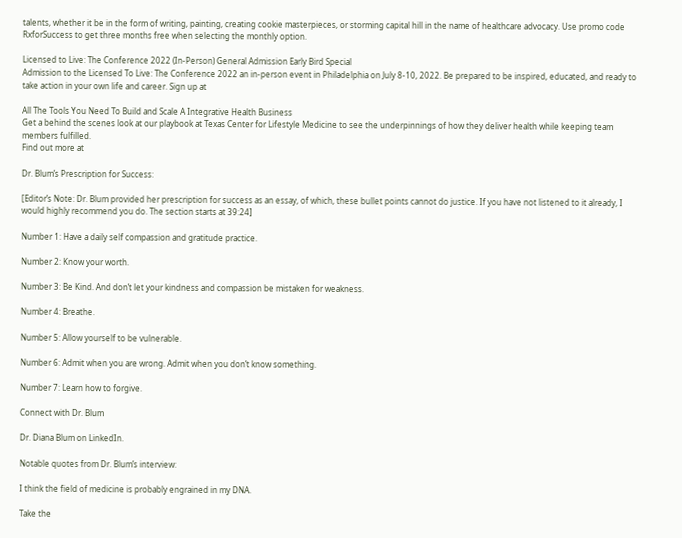talents, whether it be in the form of writing, painting, creating cookie masterpieces, or storming capital hill in the name of healthcare advocacy. Use promo code RxforSuccess to get three months free when selecting the monthly option.

Licensed to Live: The Conference 2022 (In-Person) General Admission Early Bird Special
Admission to the Licensed To Live: The Conference 2022 an in-person event in Philadelphia on July 8-10, 2022. Be prepared to be inspired, educated, and ready to take action in your own life and career. Sign up at

All The Tools You Need To Build and Scale A Integrative Health Business
Get a behind the scenes look at our playbook at Texas Center for Lifestyle Medicine to see the underpinnings of how they deliver health while keeping team members fulfilled.
Find out more at

Dr. Blum’s Prescription for Success:

[Editor’s Note: Dr. Blum provided her prescription for success as an essay, of which, these bullet points cannot do justice. If you have not listened to it already, I would highly recommend you do. The section starts at 39:24]

Number 1: Have a daily self compassion and gratitude practice.

Number 2: Know your worth.

Number 3: Be Kind. And don’t let your kindness and compassion be mistaken for weakness.

Number 4: Breathe.

Number 5: Allow yourself to be vulnerable.

Number 6: Admit when you are wrong. Admit when you don’t know something.

Number 7: Learn how to forgive.

Connect with Dr. Blum

Dr. Diana Blum on LinkedIn.

Notable quotes from Dr. Blum’s interview:

I think the field of medicine is probably engrained in my DNA.

Take the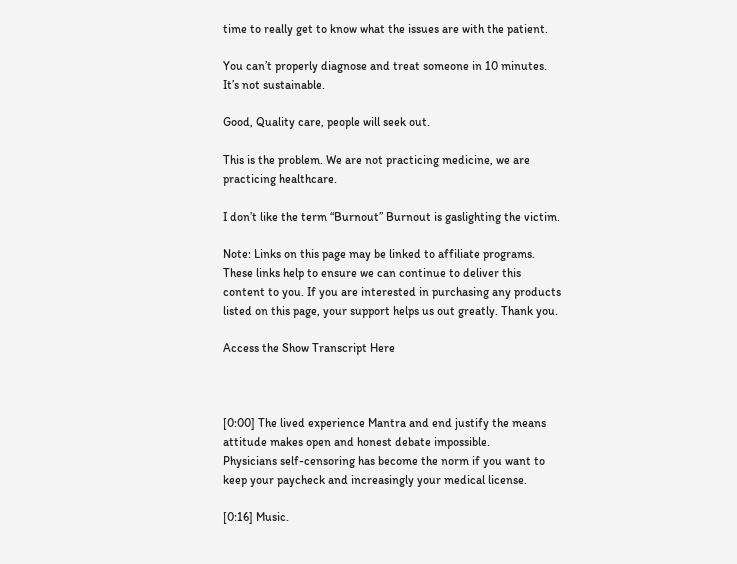time to really get to know what the issues are with the patient.

You can’t properly diagnose and treat someone in 10 minutes. It’s not sustainable.

Good, Quality care, people will seek out.

This is the problem. We are not practicing medicine, we are practicing healthcare.

I don’t like the term “Burnout” Burnout is gaslighting the victim.

Note: Links on this page may be linked to affiliate programs. These links help to ensure we can continue to deliver this content to you. If you are interested in purchasing any products listed on this page, your support helps us out greatly. Thank you.

Access the Show Transcript Here



[0:00] The lived experience Mantra and end justify the means attitude makes open and honest debate impossible.
Physicians self-censoring has become the norm if you want to keep your paycheck and increasingly your medical license.

[0:16] Music.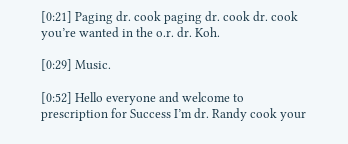[0:21] Paging dr. cook paging dr. cook dr. cook you’re wanted in the o.r. dr. Koh.

[0:29] Music.

[0:52] Hello everyone and welcome to prescription for Success I’m dr. Randy cook your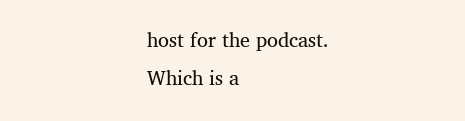host for the podcast.
Which is a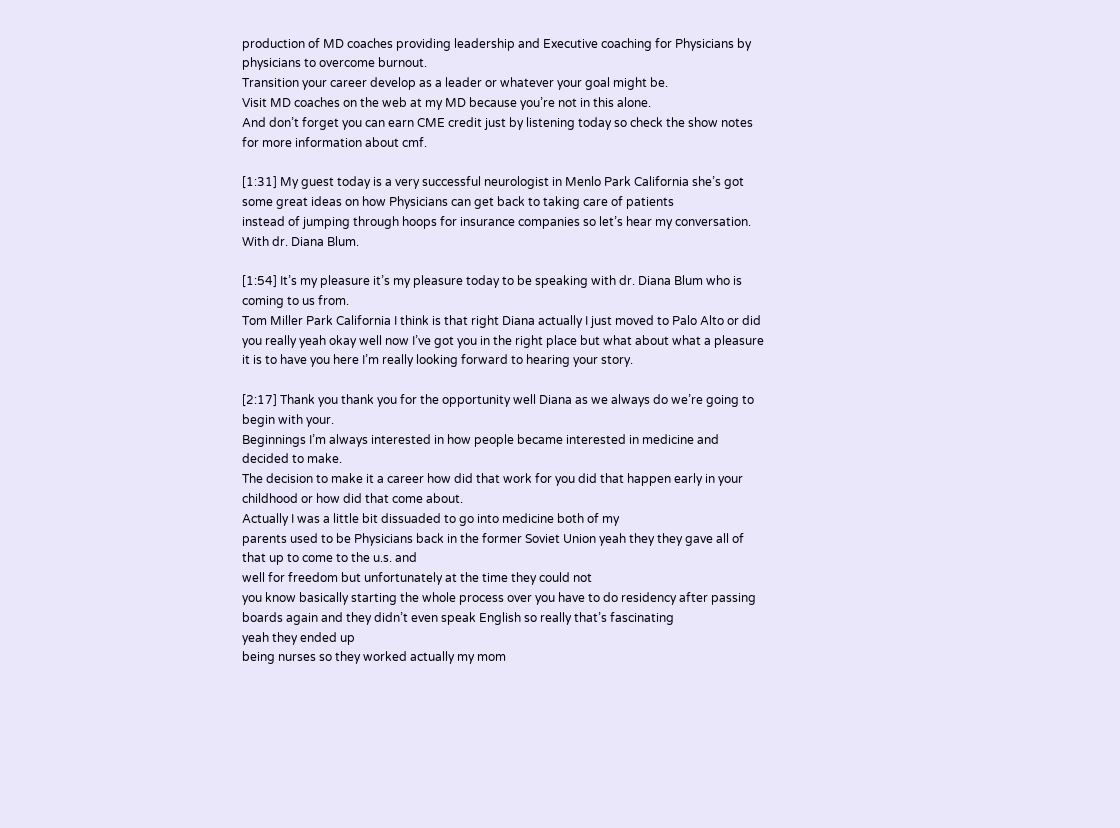production of MD coaches providing leadership and Executive coaching for Physicians by physicians to overcome burnout.
Transition your career develop as a leader or whatever your goal might be.
Visit MD coaches on the web at my MD because you’re not in this alone.
And don’t forget you can earn CME credit just by listening today so check the show notes for more information about cmf.

[1:31] My guest today is a very successful neurologist in Menlo Park California she’s got some great ideas on how Physicians can get back to taking care of patients
instead of jumping through hoops for insurance companies so let’s hear my conversation.
With dr. Diana Blum.

[1:54] It’s my pleasure it’s my pleasure today to be speaking with dr. Diana Blum who is coming to us from.
Tom Miller Park California I think is that right Diana actually I just moved to Palo Alto or did you really yeah okay well now I’ve got you in the right place but what about what a pleasure it is to have you here I’m really looking forward to hearing your story.

[2:17] Thank you thank you for the opportunity well Diana as we always do we’re going to begin with your.
Beginnings I’m always interested in how people became interested in medicine and decided to make.
The decision to make it a career how did that work for you did that happen early in your childhood or how did that come about.
Actually I was a little bit dissuaded to go into medicine both of my
parents used to be Physicians back in the former Soviet Union yeah they they gave all of that up to come to the u.s. and
well for freedom but unfortunately at the time they could not
you know basically starting the whole process over you have to do residency after passing boards again and they didn’t even speak English so really that’s fascinating
yeah they ended up
being nurses so they worked actually my mom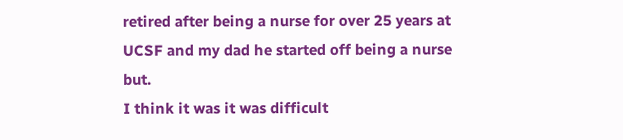retired after being a nurse for over 25 years at UCSF and my dad he started off being a nurse but.
I think it was it was difficult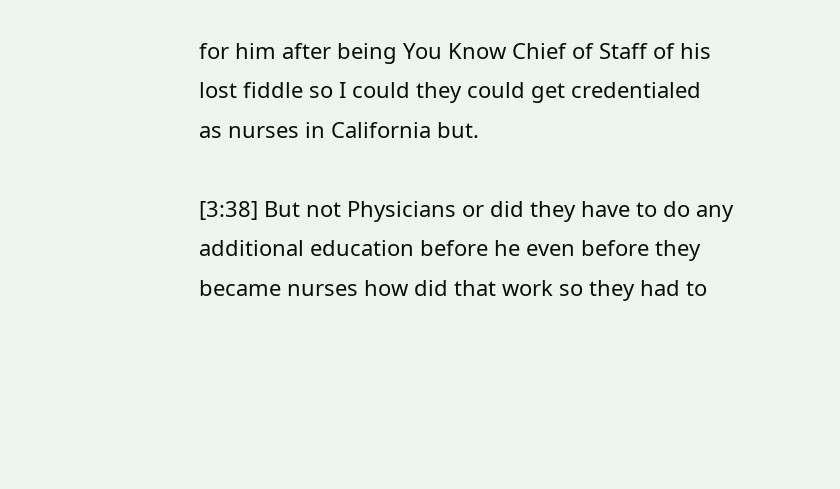for him after being You Know Chief of Staff of his lost fiddle so I could they could get credentialed
as nurses in California but.

[3:38] But not Physicians or did they have to do any additional education before he even before they became nurses how did that work so they had to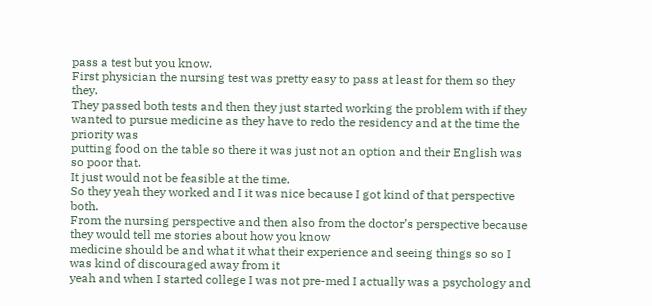pass a test but you know.
First physician the nursing test was pretty easy to pass at least for them so they they.
They passed both tests and then they just started working the problem with if they wanted to pursue medicine as they have to redo the residency and at the time the priority was
putting food on the table so there it was just not an option and their English was so poor that.
It just would not be feasible at the time.
So they yeah they worked and I it was nice because I got kind of that perspective both.
From the nursing perspective and then also from the doctor’s perspective because they would tell me stories about how you know
medicine should be and what it what their experience and seeing things so so I was kind of discouraged away from it
yeah and when I started college I was not pre-med I actually was a psychology and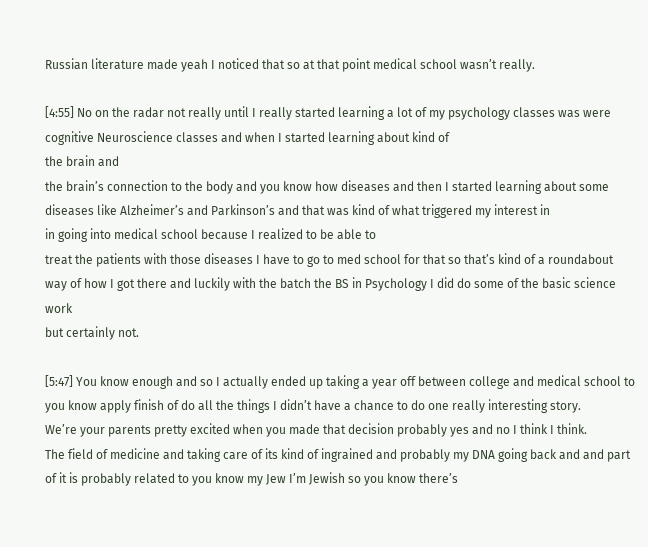Russian literature made yeah I noticed that so at that point medical school wasn’t really.

[4:55] No on the radar not really until I really started learning a lot of my psychology classes was were cognitive Neuroscience classes and when I started learning about kind of
the brain and
the brain’s connection to the body and you know how diseases and then I started learning about some diseases like Alzheimer’s and Parkinson’s and that was kind of what triggered my interest in
in going into medical school because I realized to be able to
treat the patients with those diseases I have to go to med school for that so that’s kind of a roundabout way of how I got there and luckily with the batch the BS in Psychology I did do some of the basic science work
but certainly not.

[5:47] You know enough and so I actually ended up taking a year off between college and medical school to you know apply finish of do all the things I didn’t have a chance to do one really interesting story.
We’re your parents pretty excited when you made that decision probably yes and no I think I think.
The field of medicine and taking care of its kind of ingrained and probably my DNA going back and and part of it is probably related to you know my Jew I’m Jewish so you know there’s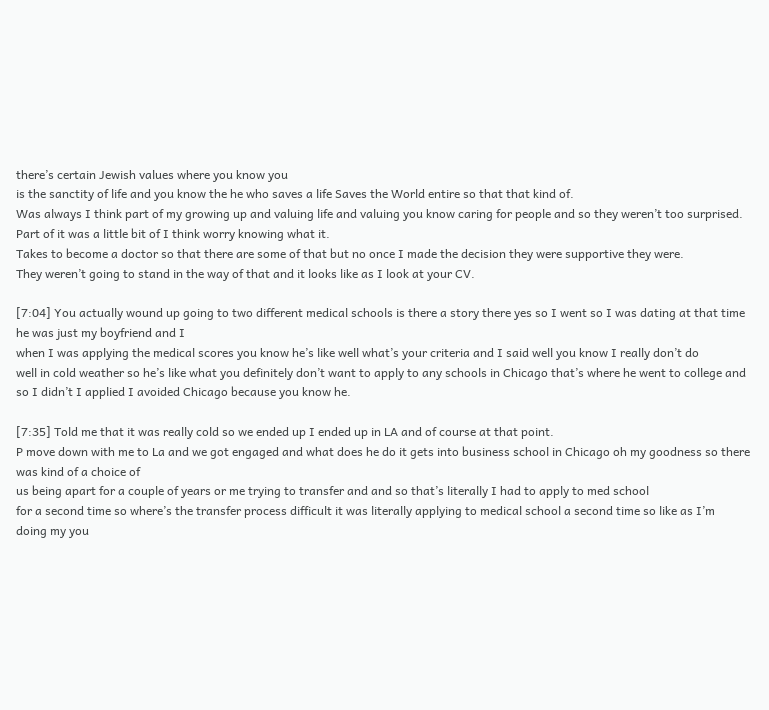there’s certain Jewish values where you know you
is the sanctity of life and you know the he who saves a life Saves the World entire so that that kind of.
Was always I think part of my growing up and valuing life and valuing you know caring for people and so they weren’t too surprised.
Part of it was a little bit of I think worry knowing what it.
Takes to become a doctor so that there are some of that but no once I made the decision they were supportive they were.
They weren’t going to stand in the way of that and it looks like as I look at your CV.

[7:04] You actually wound up going to two different medical schools is there a story there yes so I went so I was dating at that time he was just my boyfriend and I
when I was applying the medical scores you know he’s like well what’s your criteria and I said well you know I really don’t do
well in cold weather so he’s like what you definitely don’t want to apply to any schools in Chicago that’s where he went to college and so I didn’t I applied I avoided Chicago because you know he.

[7:35] Told me that it was really cold so we ended up I ended up in LA and of course at that point.
P move down with me to La and we got engaged and what does he do it gets into business school in Chicago oh my goodness so there was kind of a choice of
us being apart for a couple of years or me trying to transfer and and so that’s literally I had to apply to med school
for a second time so where’s the transfer process difficult it was literally applying to medical school a second time so like as I’m
doing my you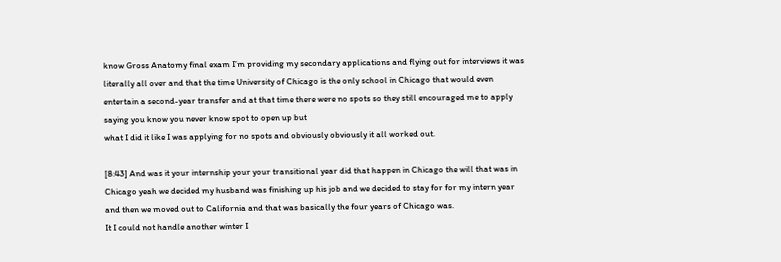know Gross Anatomy final exam I’m providing my secondary applications and flying out for interviews it was literally all over and that the time University of Chicago is the only school in Chicago that would even
entertain a second-year transfer and at that time there were no spots so they still encouraged me to apply saying you know you never know spot to open up but
what I did it like I was applying for no spots and obviously obviously it all worked out.

[8:43] And was it your internship your your transitional year did that happen in Chicago the will that was in Chicago yeah we decided my husband was finishing up his job and we decided to stay for for my intern year
and then we moved out to California and that was basically the four years of Chicago was.
It I could not handle another winter I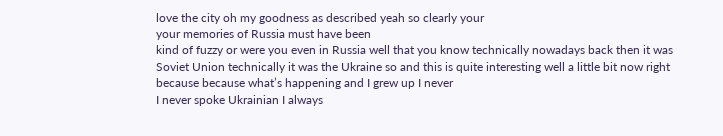love the city oh my goodness as described yeah so clearly your
your memories of Russia must have been
kind of fuzzy or were you even in Russia well that you know technically nowadays back then it was Soviet Union technically it was the Ukraine so and this is quite interesting well a little bit now right because because what’s happening and I grew up I never
I never spoke Ukrainian I always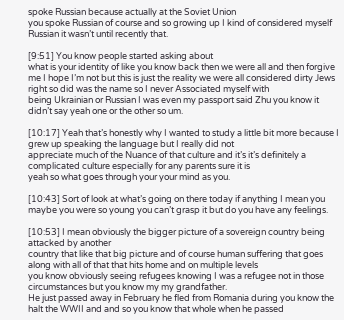spoke Russian because actually at the Soviet Union
you spoke Russian of course and so growing up I kind of considered myself Russian it wasn’t until recently that.

[9:51] You know people started asking about
what is your identity of like you know back then we were all and then forgive me I hope I’m not but this is just the reality we were all considered dirty Jews right so did was the name so I never Associated myself with
being Ukrainian or Russian I was even my passport said Zhu you know it didn’t say yeah one or the other so um.

[10:17] Yeah that’s honestly why I wanted to study a little bit more because I grew up speaking the language but I really did not
appreciate much of the Nuance of that culture and it’s it’s definitely a complicated culture especially for any parents sure it is
yeah so what goes through your your mind as you.

[10:43] Sort of look at what’s going on there today if anything I mean you maybe you were so young you can’t grasp it but do you have any feelings.

[10:53] I mean obviously the bigger picture of a sovereign country being attacked by another
country that like that big picture and of course human suffering that goes along with all of that that hits home and on multiple levels
you know obviously seeing refugees knowing I was a refugee not in those circumstances but you know my my grandfather.
He just passed away in February he fled from Romania during you know the halt the WWII and and so you know that whole when he passed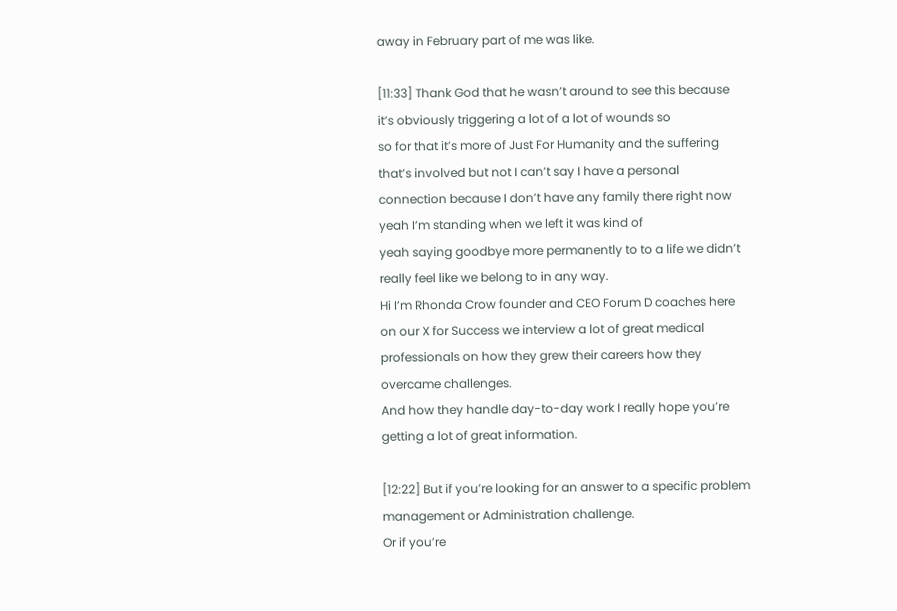away in February part of me was like.

[11:33] Thank God that he wasn’t around to see this because it’s obviously triggering a lot of a lot of wounds so
so for that it’s more of Just For Humanity and the suffering that’s involved but not I can’t say I have a personal connection because I don’t have any family there right now yeah I’m standing when we left it was kind of
yeah saying goodbye more permanently to to a life we didn’t really feel like we belong to in any way.
Hi I’m Rhonda Crow founder and CEO Forum D coaches here on our X for Success we interview a lot of great medical professionals on how they grew their careers how they overcame challenges.
And how they handle day-to-day work I really hope you’re getting a lot of great information.

[12:22] But if you’re looking for an answer to a specific problem management or Administration challenge.
Or if you’re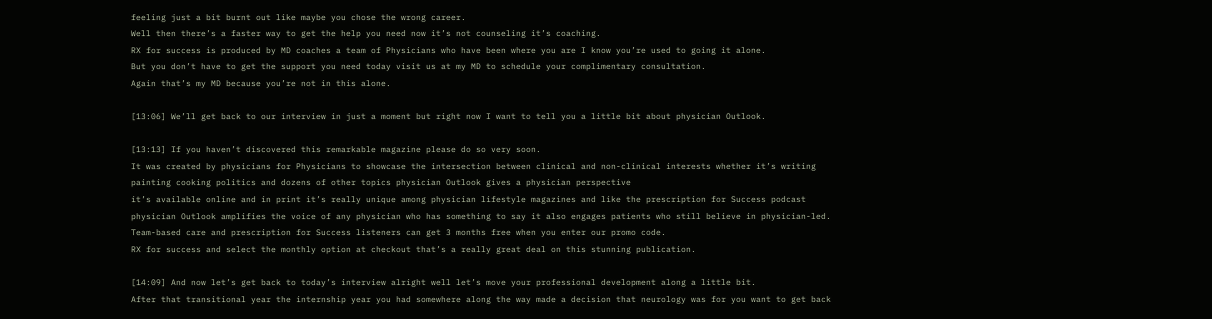feeling just a bit burnt out like maybe you chose the wrong career.
Well then there’s a faster way to get the help you need now it’s not counseling it’s coaching.
RX for success is produced by MD coaches a team of Physicians who have been where you are I know you’re used to going it alone.
But you don’t have to get the support you need today visit us at my MD to schedule your complimentary consultation.
Again that’s my MD because you’re not in this alone.

[13:06] We’ll get back to our interview in just a moment but right now I want to tell you a little bit about physician Outlook.

[13:13] If you haven’t discovered this remarkable magazine please do so very soon.
It was created by physicians for Physicians to showcase the intersection between clinical and non-clinical interests whether it’s writing
painting cooking politics and dozens of other topics physician Outlook gives a physician perspective
it’s available online and in print it’s really unique among physician lifestyle magazines and like the prescription for Success podcast
physician Outlook amplifies the voice of any physician who has something to say it also engages patients who still believe in physician-led.
Team-based care and prescription for Success listeners can get 3 months free when you enter our promo code.
RX for success and select the monthly option at checkout that’s a really great deal on this stunning publication.

[14:09] And now let’s get back to today’s interview alright well let’s move your professional development along a little bit.
After that transitional year the internship year you had somewhere along the way made a decision that neurology was for you want to get back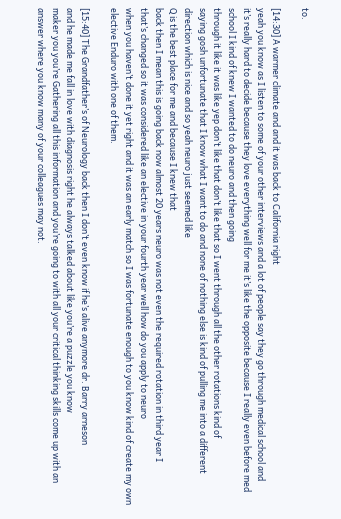to.

[14:30] A warmer climate and and it was back to California right
yeah you know as I listen to some of your other interviews and a lot of people say they go through medical school and
it’s really hard to decide because they love everything well for me it’s like the opposite because I really even before med school I kind of knew I wanted to do neuro and then going
through it like it was like yep don’t like that don’t like that so I went through all the other rotations kind of
saying gosh unfortunate that I know what I want to do and none of nothing else is kind of pulling me into a different direction which is nice and so yeah neuro just seemed like
Q is the best place for me and because I knew that
back then I mean this is going back now almost 20 years neuro was not even the required rotation in third year I
that’s changed so it was considered like an elective in your fourth year well how do you apply to neuro
when you haven’t done it yet right and it was an early match so I was fortunate enough to you know kind of create my own elective Enduro with one of them.

[15:40] The Grandfather’s of Neurology back then I don’t even know if he’s alive anymore dr. Barry arneson
and he made me fall in love with diagnosis right he always talked about like you’re a puzzle you know
maker you you’re Gathering all this information and you’re going to with all your critical thinking skills come up with an answer where you know many of your colleagues may not.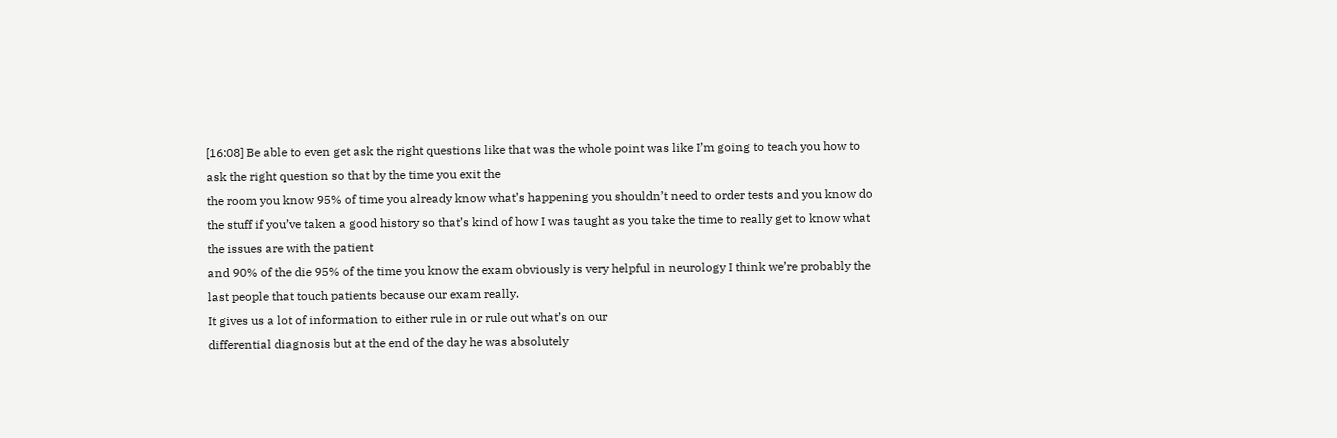[16:08] Be able to even get ask the right questions like that was the whole point was like I’m going to teach you how to ask the right question so that by the time you exit the
the room you know 95% of time you already know what’s happening you shouldn’t need to order tests and you know do the stuff if you’ve taken a good history so that’s kind of how I was taught as you take the time to really get to know what the issues are with the patient
and 90% of the die 95% of the time you know the exam obviously is very helpful in neurology I think we’re probably the last people that touch patients because our exam really.
It gives us a lot of information to either rule in or rule out what’s on our
differential diagnosis but at the end of the day he was absolutely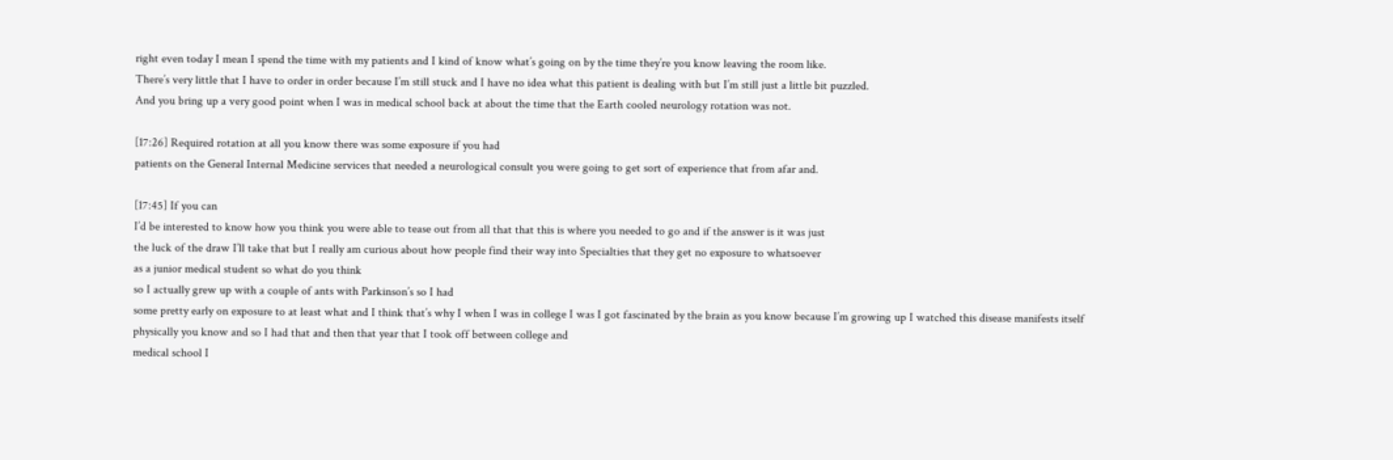right even today I mean I spend the time with my patients and I kind of know what’s going on by the time they’re you know leaving the room like.
There’s very little that I have to order in order because I’m still stuck and I have no idea what this patient is dealing with but I’m still just a little bit puzzled.
And you bring up a very good point when I was in medical school back at about the time that the Earth cooled neurology rotation was not.

[17:26] Required rotation at all you know there was some exposure if you had
patients on the General Internal Medicine services that needed a neurological consult you were going to get sort of experience that from afar and.

[17:45] If you can
I’d be interested to know how you think you were able to tease out from all that that this is where you needed to go and if the answer is it was just
the luck of the draw I’ll take that but I really am curious about how people find their way into Specialties that they get no exposure to whatsoever
as a junior medical student so what do you think
so I actually grew up with a couple of ants with Parkinson’s so I had
some pretty early on exposure to at least what and I think that’s why I when I was in college I was I got fascinated by the brain as you know because I’m growing up I watched this disease manifests itself
physically you know and so I had that and then that year that I took off between college and
medical school I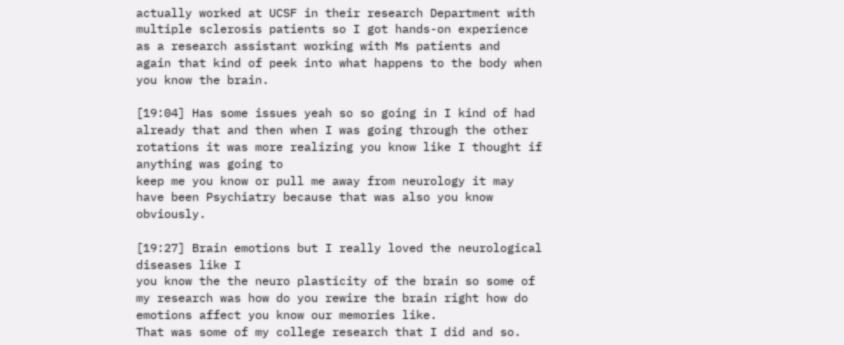actually worked at UCSF in their research Department with multiple sclerosis patients so I got hands-on experience as a research assistant working with Ms patients and
again that kind of peek into what happens to the body when you know the brain.

[19:04] Has some issues yeah so so going in I kind of had already that and then when I was going through the other rotations it was more realizing you know like I thought if anything was going to
keep me you know or pull me away from neurology it may have been Psychiatry because that was also you know obviously.

[19:27] Brain emotions but I really loved the neurological diseases like I
you know the the neuro plasticity of the brain so some of my research was how do you rewire the brain right how do emotions affect you know our memories like.
That was some of my college research that I did and so.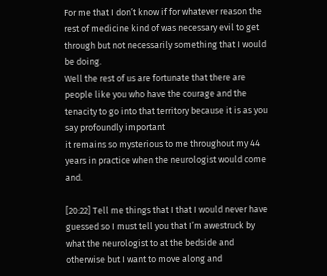For me that I don’t know if for whatever reason the rest of medicine kind of was necessary evil to get through but not necessarily something that I would be doing.
Well the rest of us are fortunate that there are people like you who have the courage and the tenacity to go into that territory because it is as you say profoundly important
it remains so mysterious to me throughout my 44 years in practice when the neurologist would come and.

[20:22] Tell me things that I that I would never have guessed so I must tell you that I’m awestruck by what the neurologist to at the bedside and otherwise but I want to move along and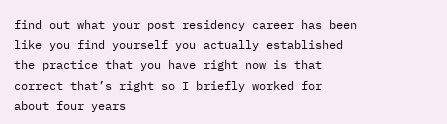find out what your post residency career has been like you find yourself you actually established
the practice that you have right now is that correct that’s right so I briefly worked for about four years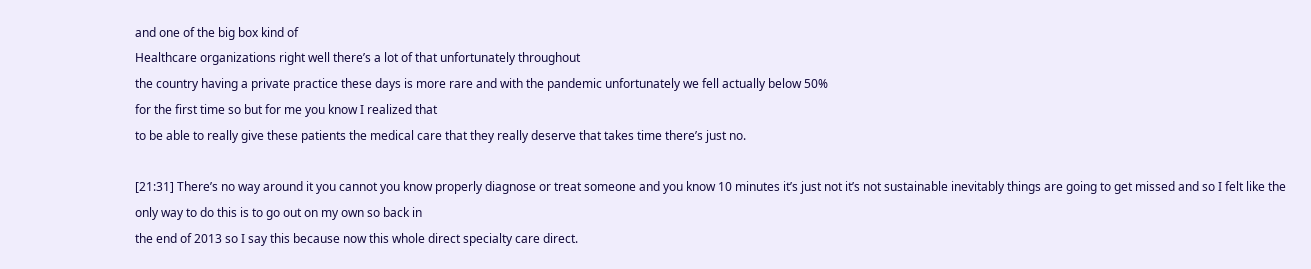and one of the big box kind of
Healthcare organizations right well there’s a lot of that unfortunately throughout
the country having a private practice these days is more rare and with the pandemic unfortunately we fell actually below 50%
for the first time so but for me you know I realized that
to be able to really give these patients the medical care that they really deserve that takes time there’s just no.

[21:31] There’s no way around it you cannot you know properly diagnose or treat someone and you know 10 minutes it’s just not it’s not sustainable inevitably things are going to get missed and so I felt like the only way to do this is to go out on my own so back in
the end of 2013 so I say this because now this whole direct specialty care direct.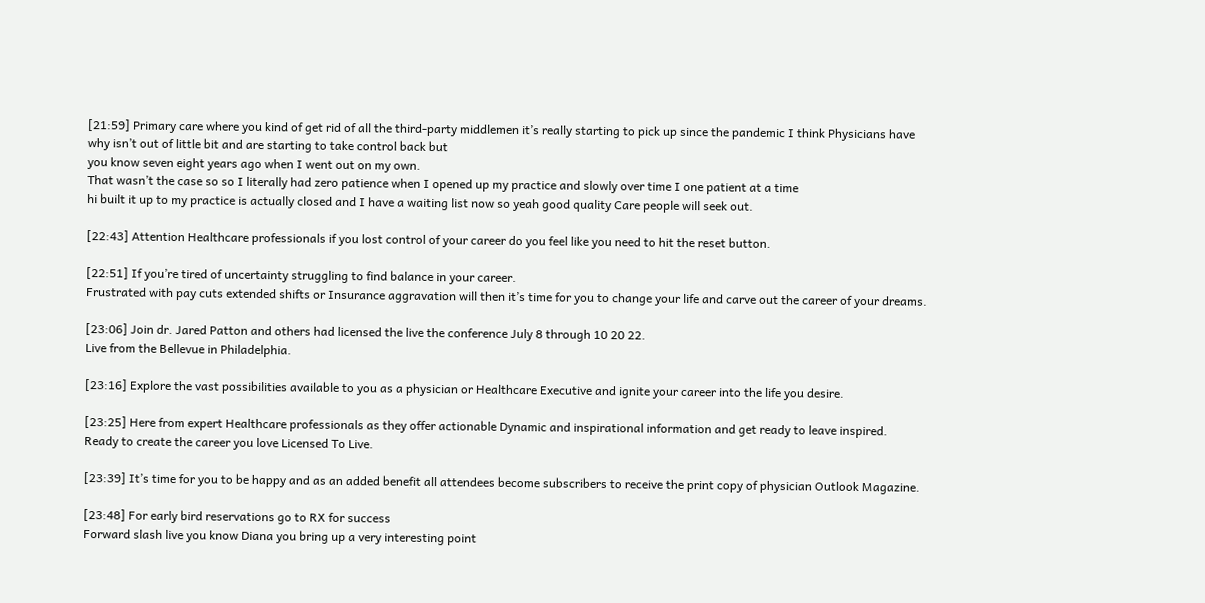[21:59] Primary care where you kind of get rid of all the third-party middlemen it’s really starting to pick up since the pandemic I think Physicians have
why isn’t out of little bit and are starting to take control back but
you know seven eight years ago when I went out on my own.
That wasn’t the case so so I literally had zero patience when I opened up my practice and slowly over time I one patient at a time
hi built it up to my practice is actually closed and I have a waiting list now so yeah good quality Care people will seek out.

[22:43] Attention Healthcare professionals if you lost control of your career do you feel like you need to hit the reset button.

[22:51] If you’re tired of uncertainty struggling to find balance in your career.
Frustrated with pay cuts extended shifts or Insurance aggravation will then it’s time for you to change your life and carve out the career of your dreams.

[23:06] Join dr. Jared Patton and others had licensed the live the conference July 8 through 10 20 22.
Live from the Bellevue in Philadelphia.

[23:16] Explore the vast possibilities available to you as a physician or Healthcare Executive and ignite your career into the life you desire.

[23:25] Here from expert Healthcare professionals as they offer actionable Dynamic and inspirational information and get ready to leave inspired.
Ready to create the career you love Licensed To Live.

[23:39] It’s time for you to be happy and as an added benefit all attendees become subscribers to receive the print copy of physician Outlook Magazine.

[23:48] For early bird reservations go to RX for success
Forward slash live you know Diana you bring up a very interesting point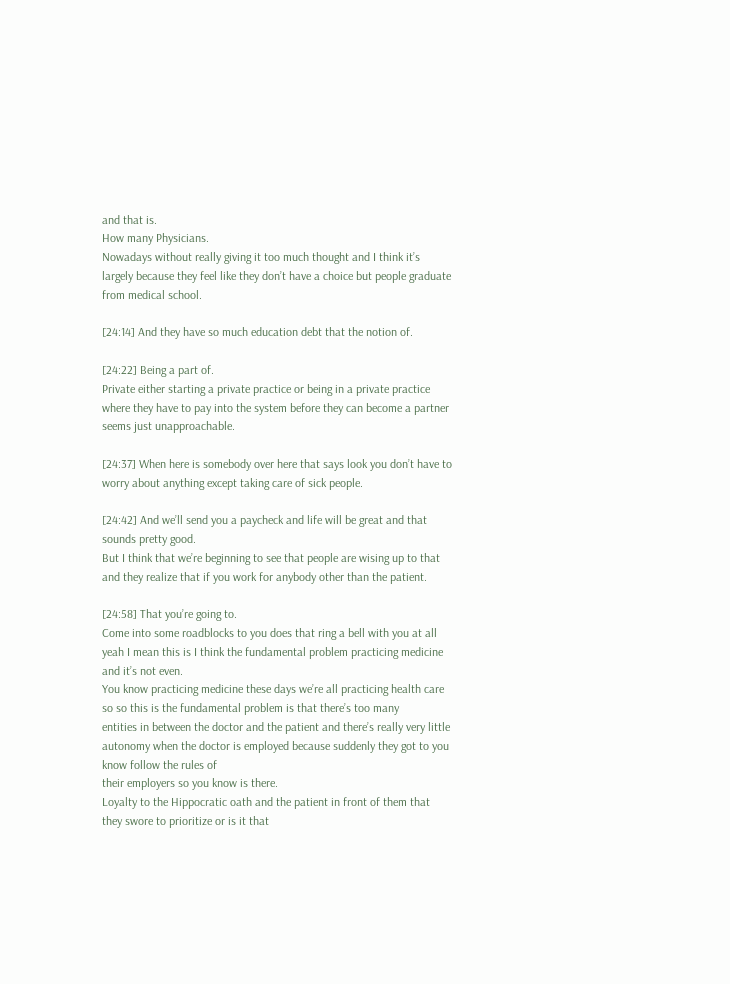and that is.
How many Physicians.
Nowadays without really giving it too much thought and I think it’s largely because they feel like they don’t have a choice but people graduate from medical school.

[24:14] And they have so much education debt that the notion of.

[24:22] Being a part of.
Private either starting a private practice or being in a private practice where they have to pay into the system before they can become a partner seems just unapproachable.

[24:37] When here is somebody over here that says look you don’t have to worry about anything except taking care of sick people.

[24:42] And we’ll send you a paycheck and life will be great and that sounds pretty good.
But I think that we’re beginning to see that people are wising up to that and they realize that if you work for anybody other than the patient.

[24:58] That you’re going to.
Come into some roadblocks to you does that ring a bell with you at all yeah I mean this is I think the fundamental problem practicing medicine and it’s not even.
You know practicing medicine these days we’re all practicing health care so so this is the fundamental problem is that there’s too many
entities in between the doctor and the patient and there’s really very little autonomy when the doctor is employed because suddenly they got to you know follow the rules of
their employers so you know is there.
Loyalty to the Hippocratic oath and the patient in front of them that they swore to prioritize or is it that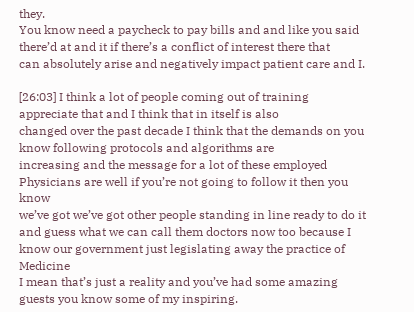they.
You know need a paycheck to pay bills and and like you said there’d at and it if there’s a conflict of interest there that
can absolutely arise and negatively impact patient care and I.

[26:03] I think a lot of people coming out of training appreciate that and I think that in itself is also
changed over the past decade I think that the demands on you know following protocols and algorithms are
increasing and the message for a lot of these employed Physicians are well if you’re not going to follow it then you know
we’ve got we’ve got other people standing in line ready to do it and guess what we can call them doctors now too because I know our government just legislating away the practice of Medicine
I mean that’s just a reality and you’ve had some amazing guests you know some of my inspiring.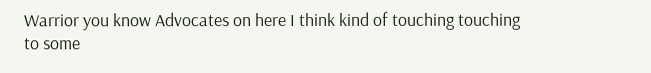Warrior you know Advocates on here I think kind of touching touching to some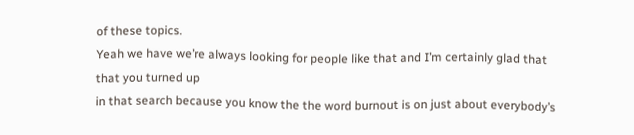of these topics.
Yeah we have we’re always looking for people like that and I’m certainly glad that that you turned up
in that search because you know the the word burnout is on just about everybody’s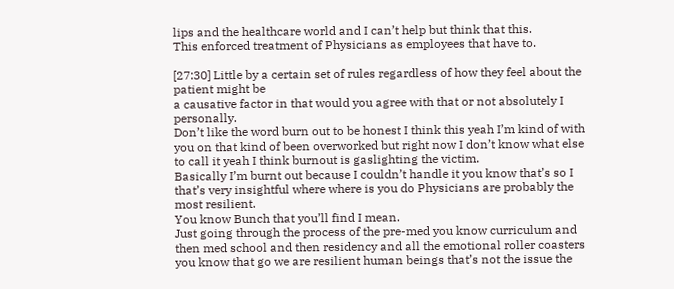lips and the healthcare world and I can’t help but think that this.
This enforced treatment of Physicians as employees that have to.

[27:30] Little by a certain set of rules regardless of how they feel about the patient might be
a causative factor in that would you agree with that or not absolutely I personally.
Don’t like the word burn out to be honest I think this yeah I’m kind of with you on that kind of been overworked but right now I don’t know what else to call it yeah I think burnout is gaslighting the victim.
Basically I’m burnt out because I couldn’t handle it you know that’s so I that’s very insightful where where is you do Physicians are probably the most resilient.
You know Bunch that you’ll find I mean.
Just going through the process of the pre-med you know curriculum and then med school and then residency and all the emotional roller coasters you know that go we are resilient human beings that’s not the issue the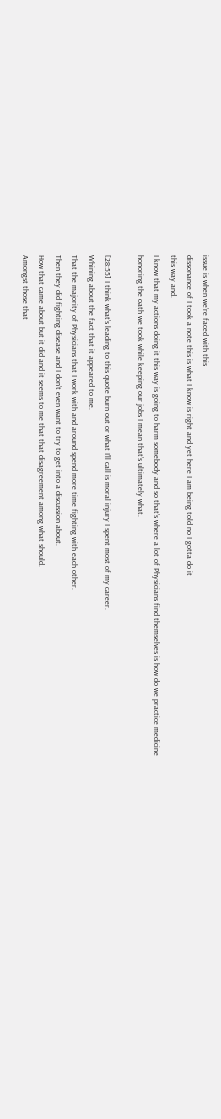issue is when we’re faced with this
dissonance of I took a note this is what I know is right and yet here I am being told no I gotta do it
this way and.
I know that my actions doing it this way is going to harm somebody and so that’s where a lot of Physicians find themselves is how do we practice medicine
honoring the oath we took while keeping our jobs I mean that’s ultimately what.

[28:55] I think what’s leading to this quote burn out or what I’ll call is moral injury I spent most of my career.
Whining about the fact that it appeared to me.
That the majority of Physicians that I work with and around spend more time fighting with each other.
Then they did fighting disease and I don’t even want to try to get into a discussion about.
How that came about but it did and it seems to me that that disagreement among what should.
Amongst those that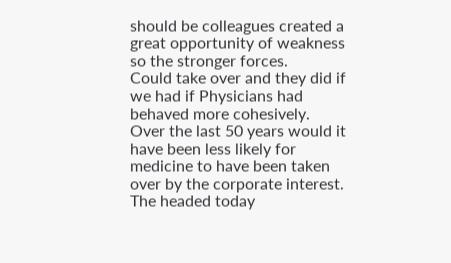should be colleagues created a great opportunity of weakness so the stronger forces.
Could take over and they did if we had if Physicians had behaved more cohesively.
Over the last 50 years would it have been less likely for medicine to have been taken over by the corporate interest.
The headed today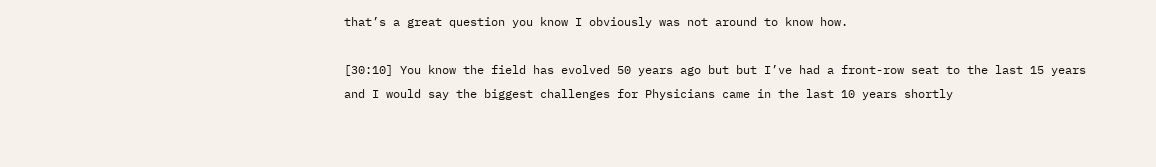that’s a great question you know I obviously was not around to know how.

[30:10] You know the field has evolved 50 years ago but but I’ve had a front-row seat to the last 15 years
and I would say the biggest challenges for Physicians came in the last 10 years shortly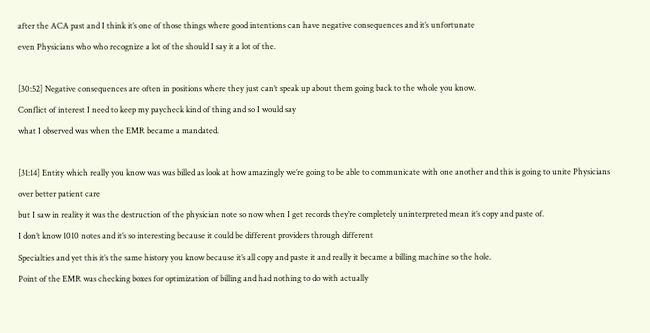after the ACA past and I think it’s one of those things where good intentions can have negative consequences and it’s unfortunate
even Physicians who who recognize a lot of the should I say it a lot of the.

[30:52] Negative consequences are often in positions where they just can’t speak up about them going back to the whole you know.
Conflict of interest I need to keep my paycheck kind of thing and so I would say
what I observed was when the EMR became a mandated.

[31:14] Entity which really you know was was billed as look at how amazingly we’re going to be able to communicate with one another and this is going to unite Physicians over better patient care
but I saw in reality it was the destruction of the physician note so now when I get records they’re completely uninterpreted mean it’s copy and paste of.
I don’t know 1010 notes and it’s so interesting because it could be different providers through different
Specialties and yet this it’s the same history you know because it’s all copy and paste it and really it became a billing machine so the hole.
Point of the EMR was checking boxes for optimization of billing and had nothing to do with actually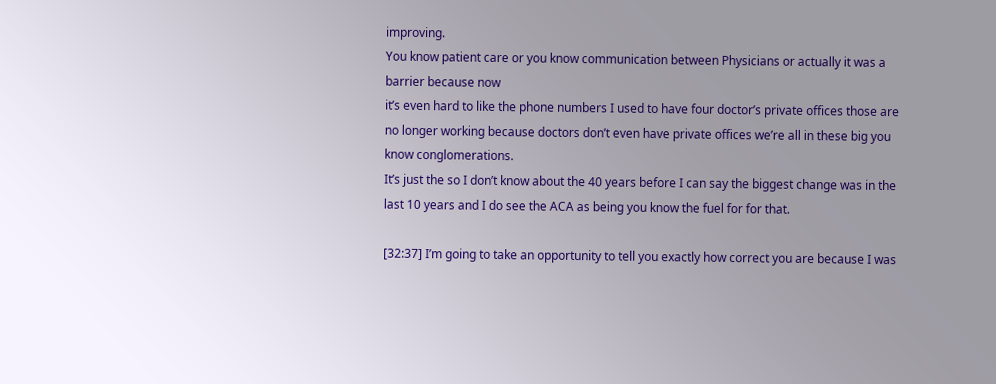improving.
You know patient care or you know communication between Physicians or actually it was a barrier because now
it’s even hard to like the phone numbers I used to have four doctor’s private offices those are no longer working because doctors don’t even have private offices we’re all in these big you know conglomerations.
It’s just the so I don’t know about the 40 years before I can say the biggest change was in the last 10 years and I do see the ACA as being you know the fuel for for that.

[32:37] I’m going to take an opportunity to tell you exactly how correct you are because I was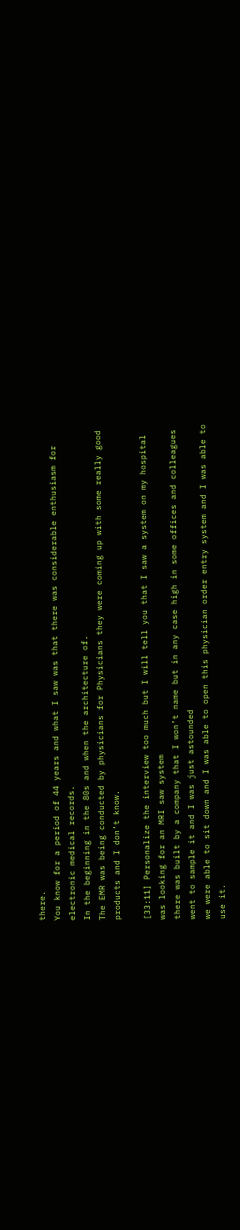there.
You know for a period of 44 years and what I saw was that there was considerable enthusiasm for electronic medical records.
In the beginning in the 80s and when the architecture of.
The EMR was being conducted by physicians for Physicians they were coming up with some really good products and I don’t know.

[33:11] Personalize the interview too much but I will tell you that I saw a system on my hospital was looking for an MRI saw system
there was built by a company that I won’t name but in any case high in some offices and colleagues went to sample it and I was just astounded
we were able to sit down and I was able to open this physician order entry system and I was able to use it.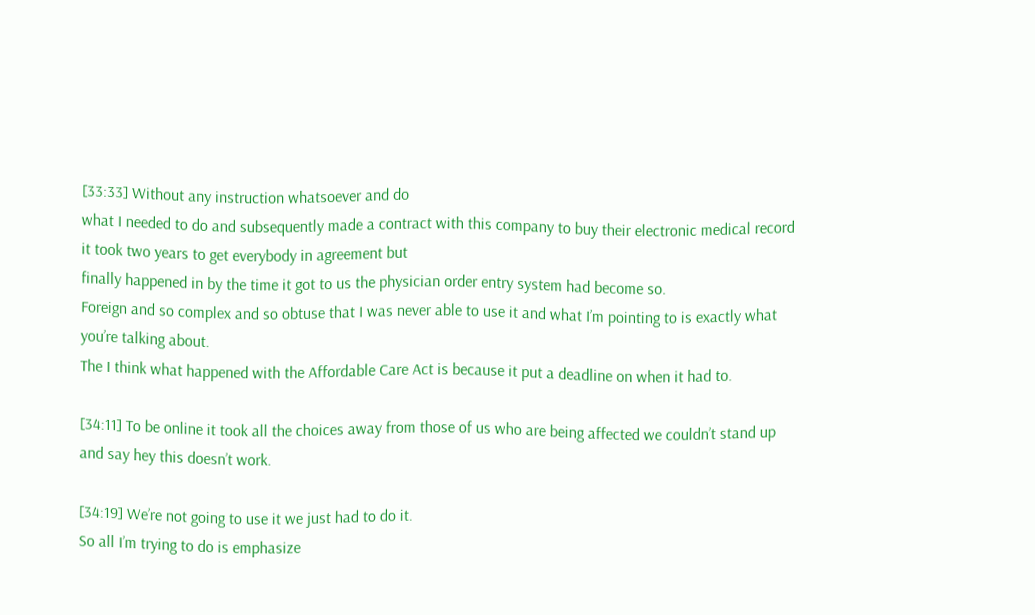[33:33] Without any instruction whatsoever and do
what I needed to do and subsequently made a contract with this company to buy their electronic medical record it took two years to get everybody in agreement but
finally happened in by the time it got to us the physician order entry system had become so.
Foreign and so complex and so obtuse that I was never able to use it and what I’m pointing to is exactly what you’re talking about.
The I think what happened with the Affordable Care Act is because it put a deadline on when it had to.

[34:11] To be online it took all the choices away from those of us who are being affected we couldn’t stand up and say hey this doesn’t work.

[34:19] We’re not going to use it we just had to do it.
So all I’m trying to do is emphasize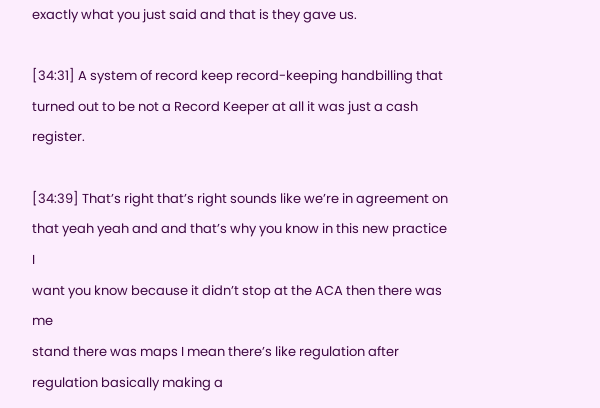exactly what you just said and that is they gave us.

[34:31] A system of record keep record-keeping handbilling that turned out to be not a Record Keeper at all it was just a cash register.

[34:39] That’s right that’s right sounds like we’re in agreement on that yeah yeah and and that’s why you know in this new practice I
want you know because it didn’t stop at the ACA then there was me
stand there was maps I mean there’s like regulation after regulation basically making a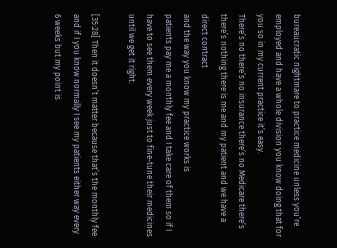bureaucratic nightmare to practice medicine unless you’re employed and have a whole division you know doing that for you so in my current practice it’s easy.
There’s no there’s no insurance there’s no Medicare there’s there’s nothing there is me and my patient and we have a direct contract
and the way you know my practice works is
patients pay me a monthly fee and I take care of them so if I have to see them every week just to fine-tune their medicines until we get it right.

[35:28] Then it doesn’t matter because that’s the monthly fee and if I you know normally I see my patients either way every 6 weeks but my point is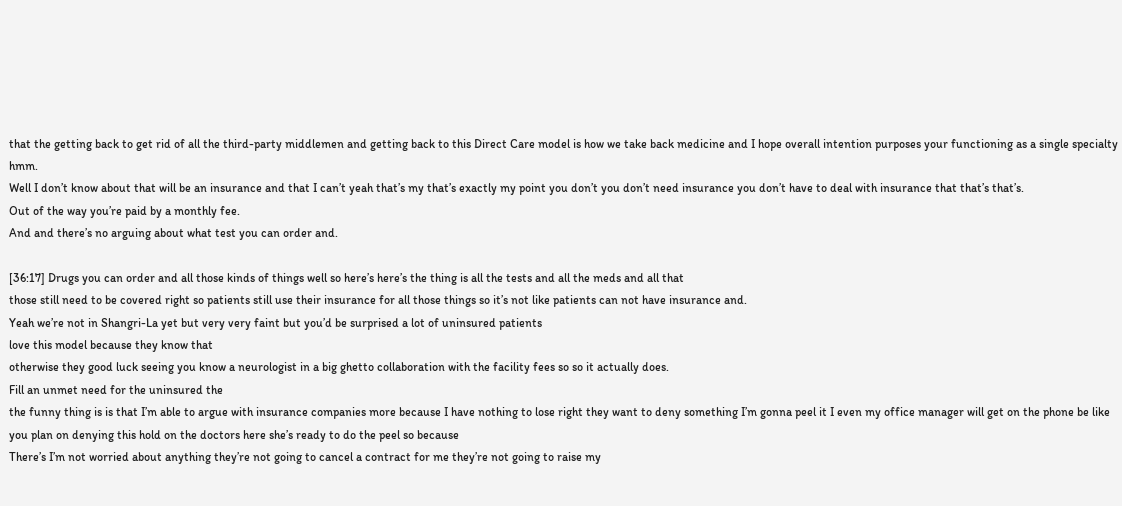that the getting back to get rid of all the third-party middlemen and getting back to this Direct Care model is how we take back medicine and I hope overall intention purposes your functioning as a single specialty hmm.
Well I don’t know about that will be an insurance and that I can’t yeah that’s my that’s exactly my point you don’t you don’t need insurance you don’t have to deal with insurance that that’s that’s.
Out of the way you’re paid by a monthly fee.
And and there’s no arguing about what test you can order and.

[36:17] Drugs you can order and all those kinds of things well so here’s here’s the thing is all the tests and all the meds and all that
those still need to be covered right so patients still use their insurance for all those things so it’s not like patients can not have insurance and.
Yeah we’re not in Shangri-La yet but very very faint but you’d be surprised a lot of uninsured patients
love this model because they know that
otherwise they good luck seeing you know a neurologist in a big ghetto collaboration with the facility fees so so it actually does.
Fill an unmet need for the uninsured the
the funny thing is is that I’m able to argue with insurance companies more because I have nothing to lose right they want to deny something I’m gonna peel it I even my office manager will get on the phone be like you plan on denying this hold on the doctors here she’s ready to do the peel so because
There’s I’m not worried about anything they’re not going to cancel a contract for me they’re not going to raise my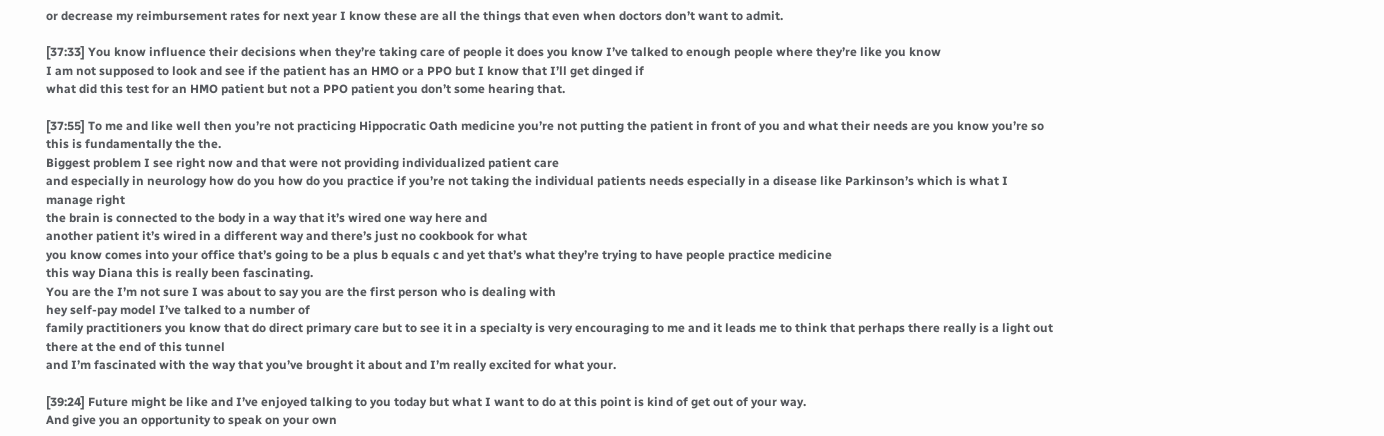or decrease my reimbursement rates for next year I know these are all the things that even when doctors don’t want to admit.

[37:33] You know influence their decisions when they’re taking care of people it does you know I’ve talked to enough people where they’re like you know
I am not supposed to look and see if the patient has an HMO or a PPO but I know that I’ll get dinged if
what did this test for an HMO patient but not a PPO patient you don’t some hearing that.

[37:55] To me and like well then you’re not practicing Hippocratic Oath medicine you’re not putting the patient in front of you and what their needs are you know you’re so this is fundamentally the the.
Biggest problem I see right now and that were not providing individualized patient care
and especially in neurology how do you how do you practice if you’re not taking the individual patients needs especially in a disease like Parkinson’s which is what I manage right
the brain is connected to the body in a way that it’s wired one way here and
another patient it’s wired in a different way and there’s just no cookbook for what
you know comes into your office that’s going to be a plus b equals c and yet that’s what they’re trying to have people practice medicine
this way Diana this is really been fascinating.
You are the I’m not sure I was about to say you are the first person who is dealing with
hey self-pay model I’ve talked to a number of
family practitioners you know that do direct primary care but to see it in a specialty is very encouraging to me and it leads me to think that perhaps there really is a light out there at the end of this tunnel
and I’m fascinated with the way that you’ve brought it about and I’m really excited for what your.

[39:24] Future might be like and I’ve enjoyed talking to you today but what I want to do at this point is kind of get out of your way.
And give you an opportunity to speak on your own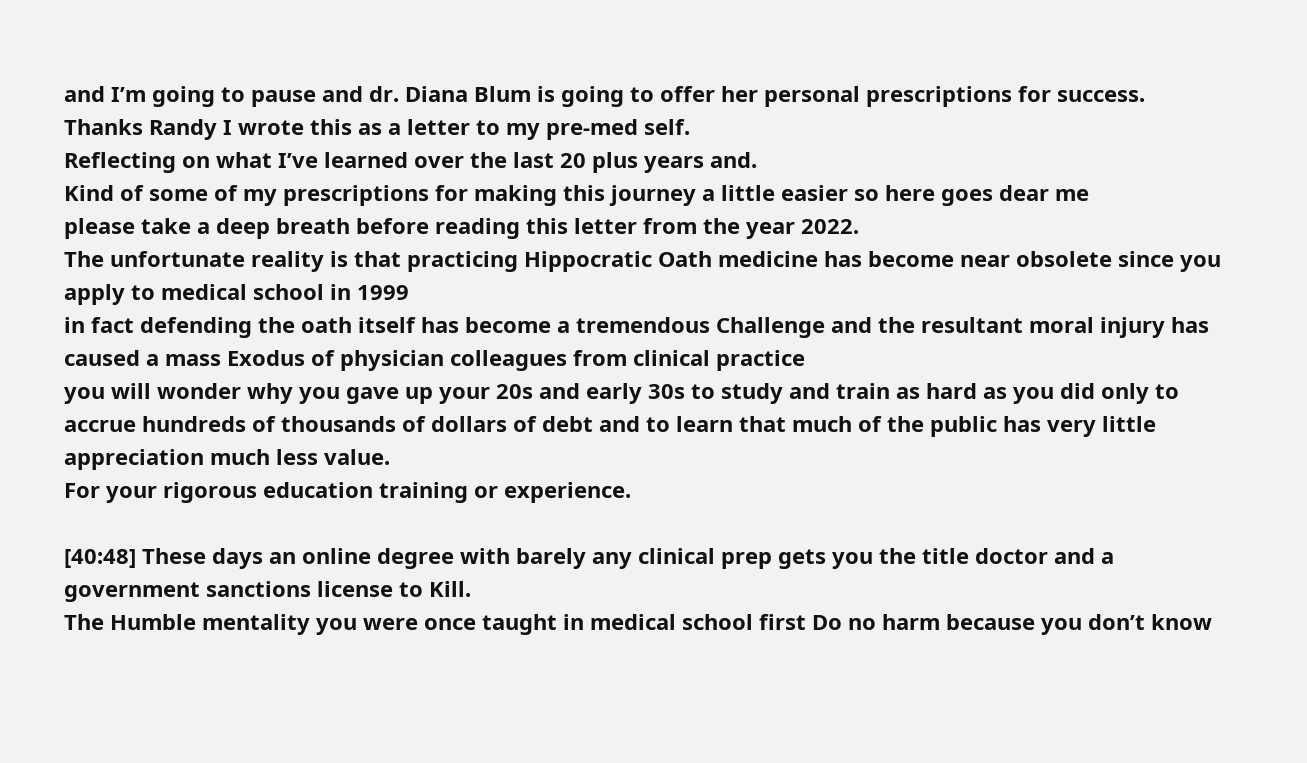and I’m going to pause and dr. Diana Blum is going to offer her personal prescriptions for success.
Thanks Randy I wrote this as a letter to my pre-med self.
Reflecting on what I’ve learned over the last 20 plus years and.
Kind of some of my prescriptions for making this journey a little easier so here goes dear me
please take a deep breath before reading this letter from the year 2022.
The unfortunate reality is that practicing Hippocratic Oath medicine has become near obsolete since you apply to medical school in 1999
in fact defending the oath itself has become a tremendous Challenge and the resultant moral injury has caused a mass Exodus of physician colleagues from clinical practice
you will wonder why you gave up your 20s and early 30s to study and train as hard as you did only to accrue hundreds of thousands of dollars of debt and to learn that much of the public has very little appreciation much less value.
For your rigorous education training or experience.

[40:48] These days an online degree with barely any clinical prep gets you the title doctor and a government sanctions license to Kill.
The Humble mentality you were once taught in medical school first Do no harm because you don’t know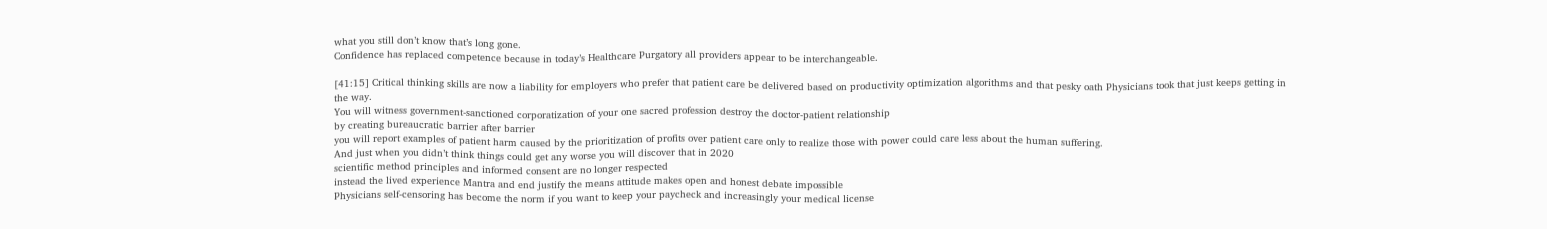what you still don’t know that’s long gone.
Confidence has replaced competence because in today’s Healthcare Purgatory all providers appear to be interchangeable.

[41:15] Critical thinking skills are now a liability for employers who prefer that patient care be delivered based on productivity optimization algorithms and that pesky oath Physicians took that just keeps getting in the way.
You will witness government-sanctioned corporatization of your one sacred profession destroy the doctor-patient relationship
by creating bureaucratic barrier after barrier
you will report examples of patient harm caused by the prioritization of profits over patient care only to realize those with power could care less about the human suffering.
And just when you didn’t think things could get any worse you will discover that in 2020
scientific method principles and informed consent are no longer respected
instead the lived experience Mantra and end justify the means attitude makes open and honest debate impossible
Physicians self-censoring has become the norm if you want to keep your paycheck and increasingly your medical license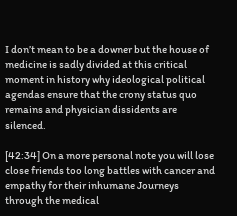I don’t mean to be a downer but the house of medicine is sadly divided at this critical moment in history why ideological political agendas ensure that the crony status quo remains and physician dissidents are silenced.

[42:34] On a more personal note you will lose close friends too long battles with cancer and empathy for their inhumane Journeys through the medical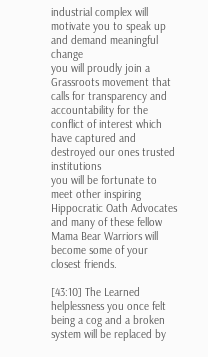industrial complex will motivate you to speak up
and demand meaningful change
you will proudly join a Grassroots movement that calls for transparency and accountability for the conflict of interest which have captured and destroyed our ones trusted institutions
you will be fortunate to meet other inspiring Hippocratic Oath Advocates and many of these fellow Mama Bear Warriors will become some of your closest friends.

[43:10] The Learned helplessness you once felt being a cog and a broken system will be replaced by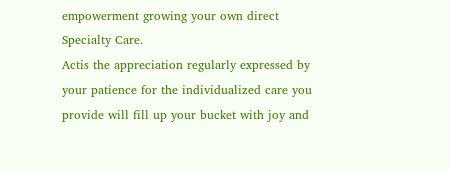empowerment growing your own direct Specialty Care.
Actis the appreciation regularly expressed by your patience for the individualized care you provide will fill up your bucket with joy and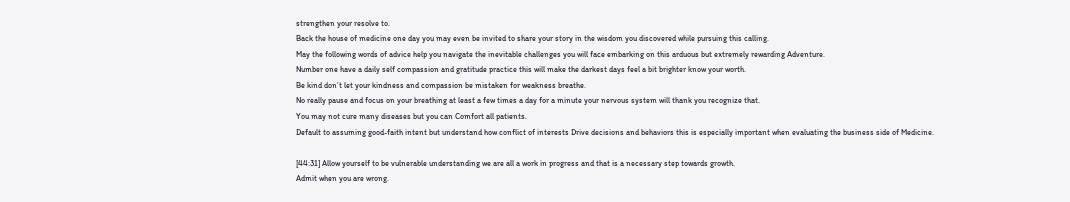strengthen your resolve to.
Back the house of medicine one day you may even be invited to share your story in the wisdom you discovered while pursuing this calling.
May the following words of advice help you navigate the inevitable challenges you will face embarking on this arduous but extremely rewarding Adventure.
Number one have a daily self compassion and gratitude practice this will make the darkest days feel a bit brighter know your worth.
Be kind don’t let your kindness and compassion be mistaken for weakness breathe.
No really pause and focus on your breathing at least a few times a day for a minute your nervous system will thank you recognize that.
You may not cure many diseases but you can Comfort all patients.
Default to assuming good-faith intent but understand how conflict of interests Drive decisions and behaviors this is especially important when evaluating the business side of Medicine.

[44:31] Allow yourself to be vulnerable understanding we are all a work in progress and that is a necessary step towards growth.
Admit when you are wrong.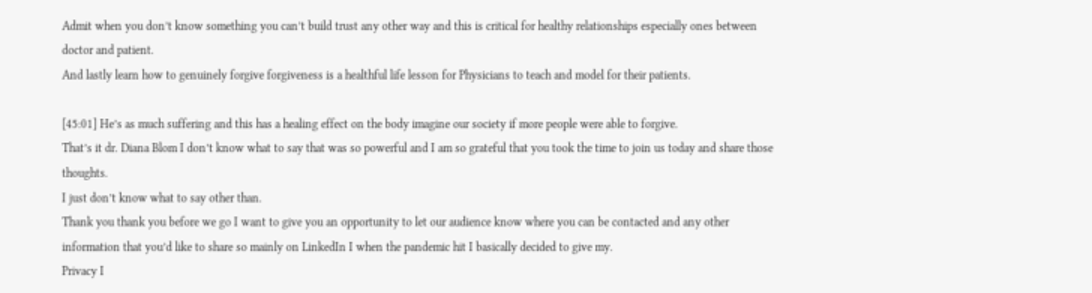Admit when you don’t know something you can’t build trust any other way and this is critical for healthy relationships especially ones between doctor and patient.
And lastly learn how to genuinely forgive forgiveness is a healthful life lesson for Physicians to teach and model for their patients.

[45:01] He’s as much suffering and this has a healing effect on the body imagine our society if more people were able to forgive.
That’s it dr. Diana Blom I don’t know what to say that was so powerful and I am so grateful that you took the time to join us today and share those thoughts.
I just don’t know what to say other than.
Thank you thank you before we go I want to give you an opportunity to let our audience know where you can be contacted and any other
information that you’d like to share so mainly on LinkedIn I when the pandemic hit I basically decided to give my.
Privacy I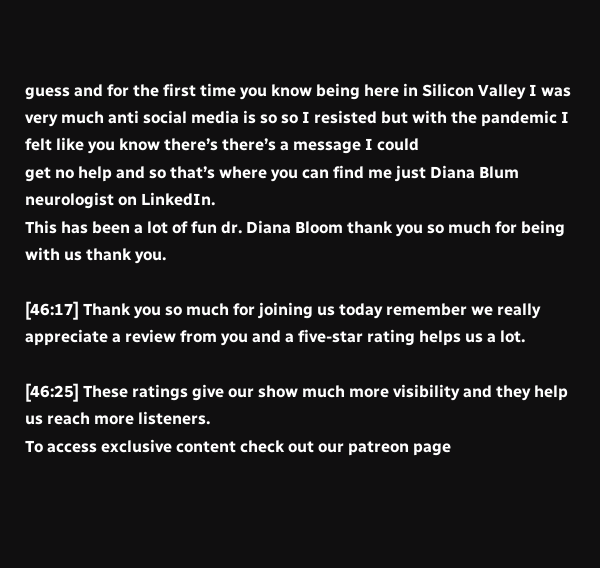guess and for the first time you know being here in Silicon Valley I was very much anti social media is so so I resisted but with the pandemic I felt like you know there’s there’s a message I could
get no help and so that’s where you can find me just Diana Blum neurologist on LinkedIn.
This has been a lot of fun dr. Diana Bloom thank you so much for being with us thank you.

[46:17] Thank you so much for joining us today remember we really appreciate a review from you and a five-star rating helps us a lot.

[46:25] These ratings give our show much more visibility and they help us reach more listeners.
To access exclusive content check out our patreon page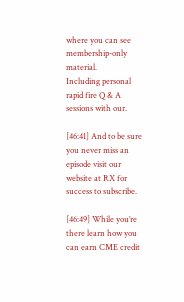where you can see membership-only material.
Including personal rapid fire Q & A sessions with our.

[46:41] And to be sure you never miss an episode visit our website at RX for success to subscribe.

[46:49] While you’re there learn how you can earn CME credit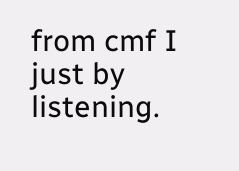from cmf I just by listening.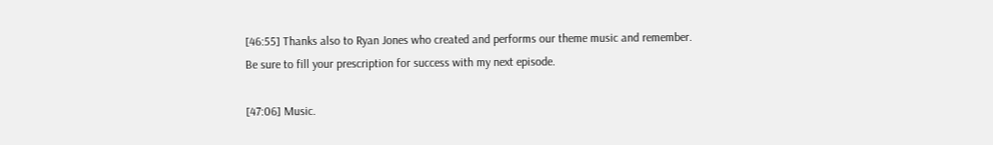[46:55] Thanks also to Ryan Jones who created and performs our theme music and remember.
Be sure to fill your prescription for success with my next episode.

[47:06] Music.